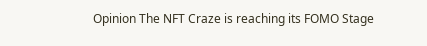Opinion The NFT Craze is reaching its FOMO Stage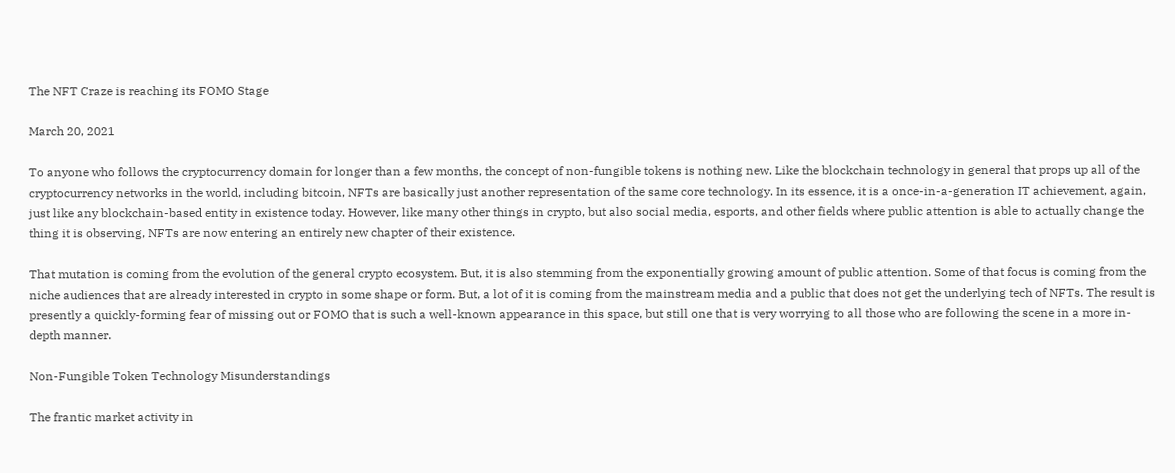The NFT Craze is reaching its FOMO Stage

March 20, 2021

To anyone who follows the cryptocurrency domain for longer than a few months, the concept of non-fungible tokens is nothing new. Like the blockchain technology in general that props up all of the cryptocurrency networks in the world, including bitcoin, NFTs are basically just another representation of the same core technology. In its essence, it is a once-in-a-generation IT achievement, again, just like any blockchain-based entity in existence today. However, like many other things in crypto, but also social media, esports, and other fields where public attention is able to actually change the thing it is observing, NFTs are now entering an entirely new chapter of their existence.

That mutation is coming from the evolution of the general crypto ecosystem. But, it is also stemming from the exponentially growing amount of public attention. Some of that focus is coming from the niche audiences that are already interested in crypto in some shape or form. But, a lot of it is coming from the mainstream media and a public that does not get the underlying tech of NFTs. The result is presently a quickly-forming fear of missing out or FOMO that is such a well-known appearance in this space, but still one that is very worrying to all those who are following the scene in a more in-depth manner.

Non-Fungible Token Technology Misunderstandings

The frantic market activity in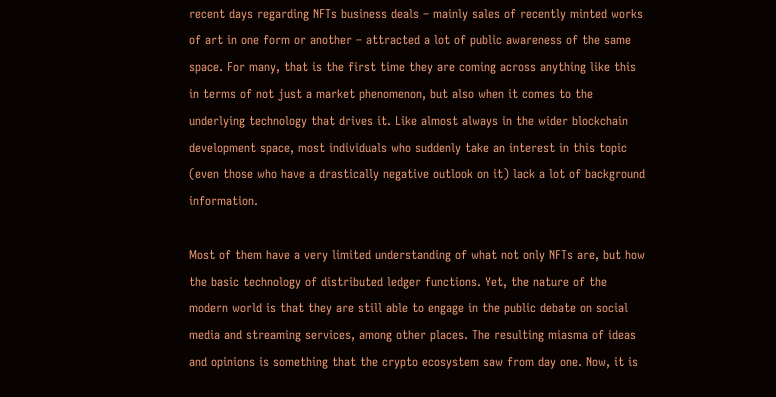recent days regarding NFTs business deals – mainly sales of recently minted works of art in one form or another – attracted a lot of public awareness of the same space. For many, that is the first time they are coming across anything like this in terms of not just a market phenomenon, but also when it comes to the underlying technology that drives it. Like almost always in the wider blockchain development space, most individuals who suddenly take an interest in this topic (even those who have a drastically negative outlook on it) lack a lot of background information.

Most of them have a very limited understanding of what not only NFTs are, but how the basic technology of distributed ledger functions. Yet, the nature of the modern world is that they are still able to engage in the public debate on social media and streaming services, among other places. The resulting miasma of ideas and opinions is something that the crypto ecosystem saw from day one. Now, it is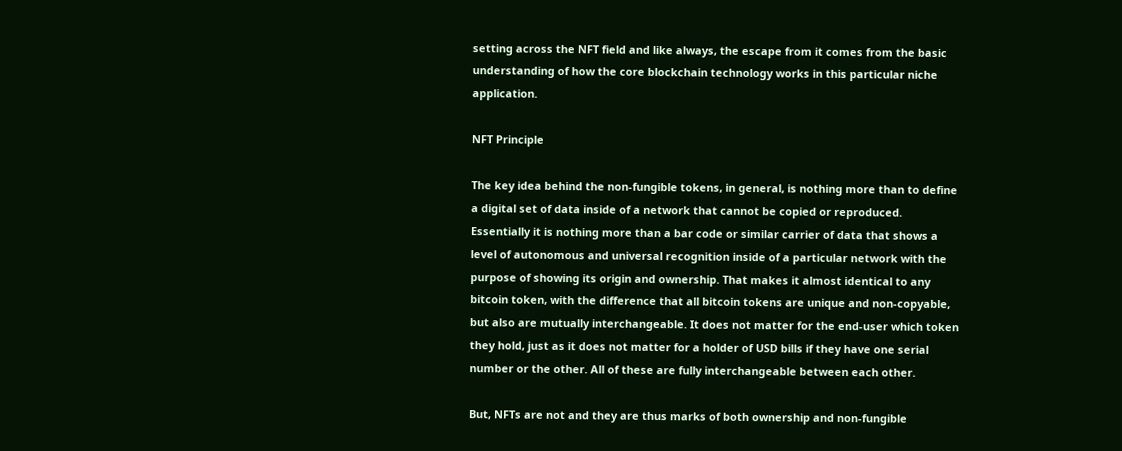setting across the NFT field and like always, the escape from it comes from the basic understanding of how the core blockchain technology works in this particular niche application.

NFT Principle

The key idea behind the non-fungible tokens, in general, is nothing more than to define a digital set of data inside of a network that cannot be copied or reproduced. Essentially it is nothing more than a bar code or similar carrier of data that shows a level of autonomous and universal recognition inside of a particular network with the purpose of showing its origin and ownership. That makes it almost identical to any bitcoin token, with the difference that all bitcoin tokens are unique and non-copyable, but also are mutually interchangeable. It does not matter for the end-user which token they hold, just as it does not matter for a holder of USD bills if they have one serial number or the other. All of these are fully interchangeable between each other.

But, NFTs are not and they are thus marks of both ownership and non-fungible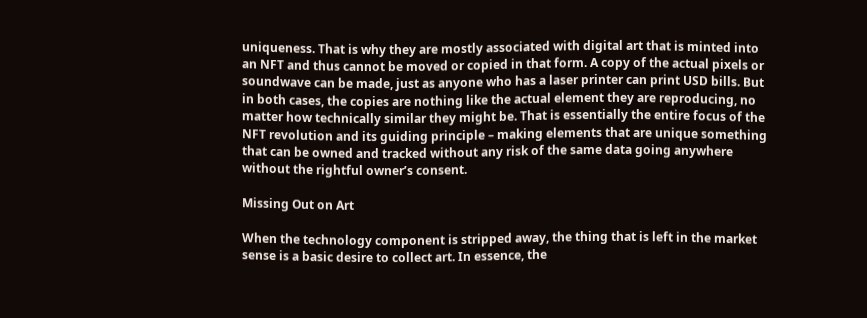uniqueness. That is why they are mostly associated with digital art that is minted into an NFT and thus cannot be moved or copied in that form. A copy of the actual pixels or soundwave can be made, just as anyone who has a laser printer can print USD bills. But in both cases, the copies are nothing like the actual element they are reproducing, no matter how technically similar they might be. That is essentially the entire focus of the NFT revolution and its guiding principle – making elements that are unique something that can be owned and tracked without any risk of the same data going anywhere without the rightful owner’s consent.

Missing Out on Art

When the technology component is stripped away, the thing that is left in the market sense is a basic desire to collect art. In essence, the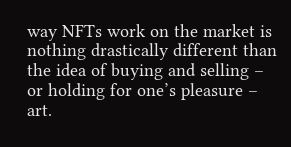way NFTs work on the market is nothing drastically different than the idea of buying and selling – or holding for one’s pleasure – art.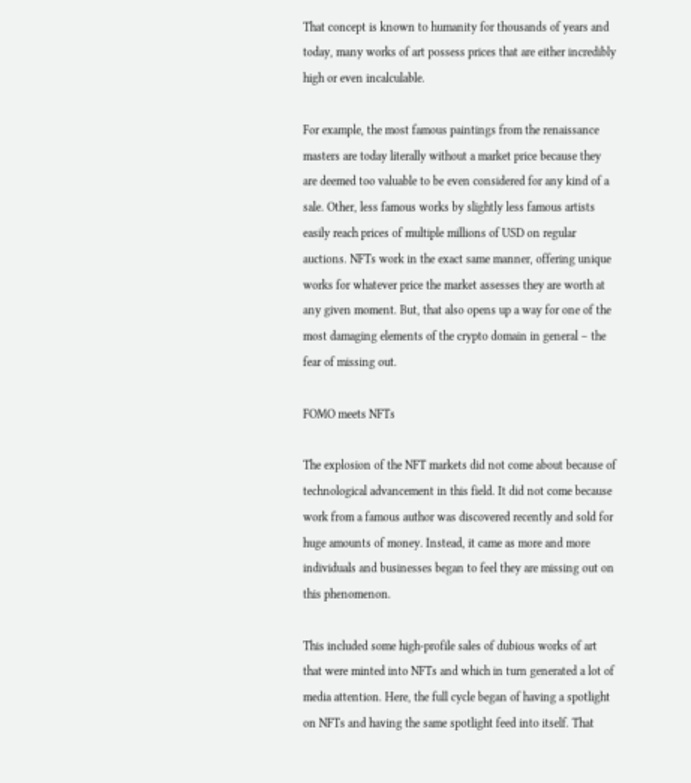That concept is known to humanity for thousands of years and today, many works of art possess prices that are either incredibly high or even incalculable.

For example, the most famous paintings from the renaissance masters are today literally without a market price because they are deemed too valuable to be even considered for any kind of a sale. Other, less famous works by slightly less famous artists easily reach prices of multiple millions of USD on regular auctions. NFTs work in the exact same manner, offering unique works for whatever price the market assesses they are worth at any given moment. But, that also opens up a way for one of the most damaging elements of the crypto domain in general – the fear of missing out.

FOMO meets NFTs

The explosion of the NFT markets did not come about because of technological advancement in this field. It did not come because work from a famous author was discovered recently and sold for huge amounts of money. Instead, it came as more and more individuals and businesses began to feel they are missing out on this phenomenon.

This included some high-profile sales of dubious works of art that were minted into NFTs and which in turn generated a lot of media attention. Here, the full cycle began of having a spotlight on NFTs and having the same spotlight feed into itself. That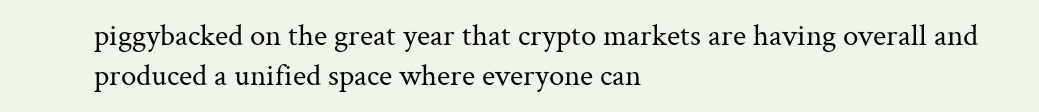piggybacked on the great year that crypto markets are having overall and produced a unified space where everyone can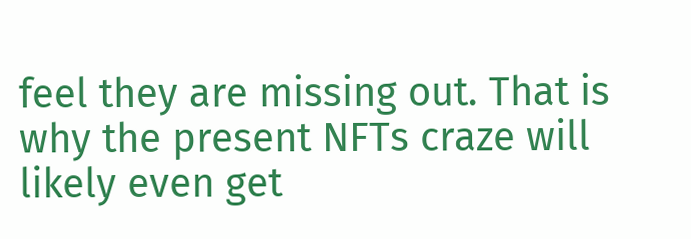feel they are missing out. That is why the present NFTs craze will likely even get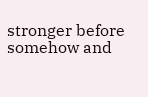stronger before somehow and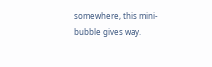somewhere, this mini-bubble gives way.